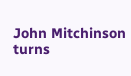John Mitchinson turns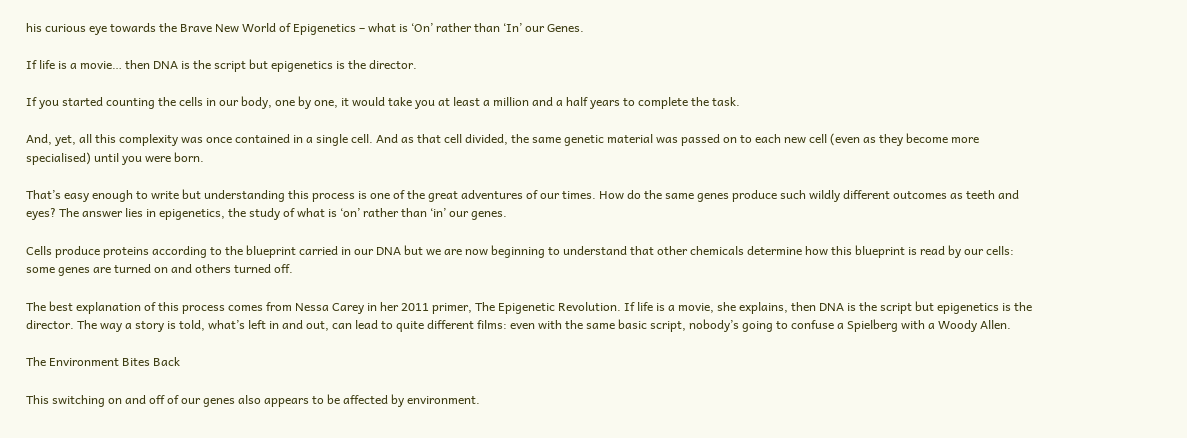his curious eye towards the Brave New World of Epigenetics – what is ‘On’ rather than ‘In’ our Genes.

If life is a movie… then DNA is the script but epigenetics is the director.

If you started counting the cells in our body, one by one, it would take you at least a million and a half years to complete the task.

And, yet, all this complexity was once contained in a single cell. And as that cell divided, the same genetic material was passed on to each new cell (even as they become more specialised) until you were born.

That’s easy enough to write but understanding this process is one of the great adventures of our times. How do the same genes produce such wildly different outcomes as teeth and eyes? The answer lies in epigenetics, the study of what is ‘on’ rather than ‘in’ our genes.

Cells produce proteins according to the blueprint carried in our DNA but we are now beginning to understand that other chemicals determine how this blueprint is read by our cells: some genes are turned on and others turned off.

The best explanation of this process comes from Nessa Carey in her 2011 primer, The Epigenetic Revolution. If life is a movie, she explains, then DNA is the script but epigenetics is the director. The way a story is told, what’s left in and out, can lead to quite different films: even with the same basic script, nobody’s going to confuse a Spielberg with a Woody Allen.

The Environment Bites Back

This switching on and off of our genes also appears to be affected by environment.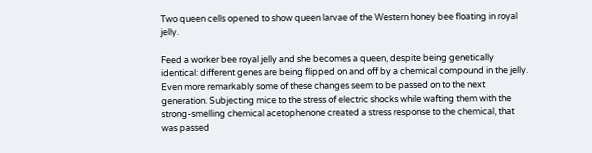Two queen cells opened to show queen larvae of the Western honey bee floating in royal jelly.

Feed a worker bee royal jelly and she becomes a queen, despite being genetically identical: different genes are being flipped on and off by a chemical compound in the jelly. Even more remarkably some of these changes seem to be passed on to the next generation. Subjecting mice to the stress of electric shocks while wafting them with the strong-smelling chemical acetophenone created a stress response to the chemical, that was passed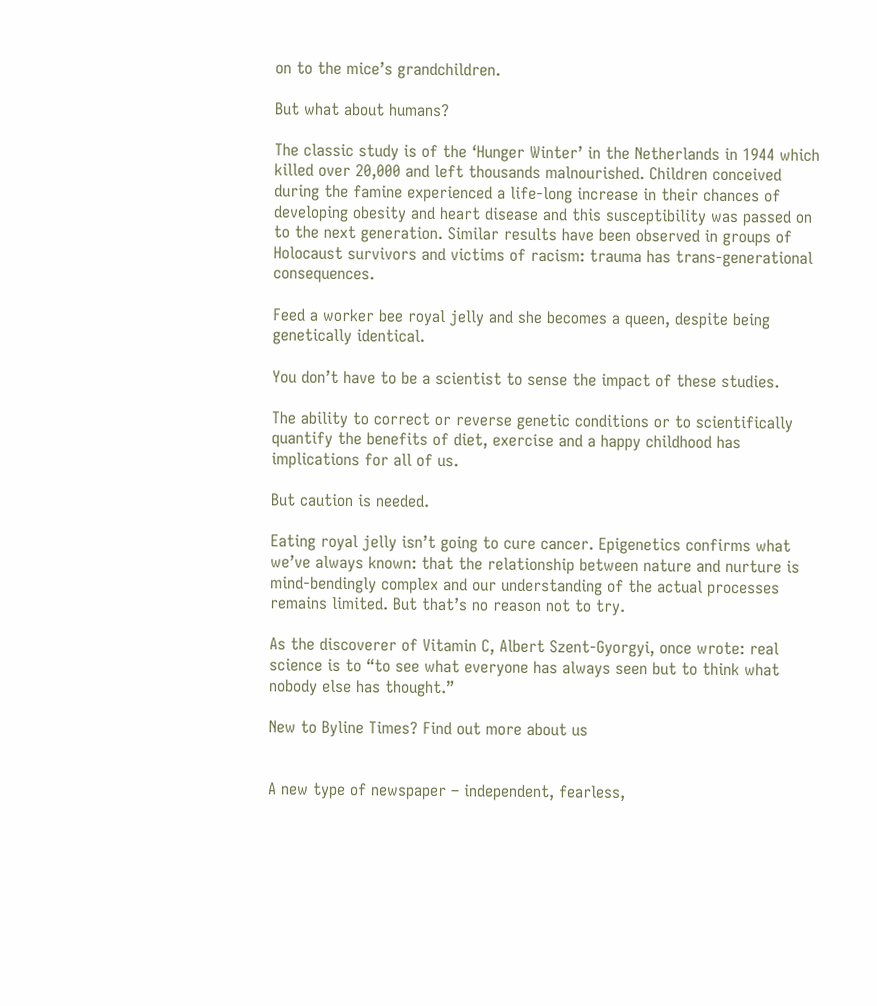on to the mice’s grandchildren.

But what about humans?

The classic study is of the ‘Hunger Winter’ in the Netherlands in 1944 which killed over 20,000 and left thousands malnourished. Children conceived during the famine experienced a life-long increase in their chances of developing obesity and heart disease and this susceptibility was passed on to the next generation. Similar results have been observed in groups of Holocaust survivors and victims of racism: trauma has trans-generational consequences.

Feed a worker bee royal jelly and she becomes a queen, despite being genetically identical.

You don’t have to be a scientist to sense the impact of these studies.

The ability to correct or reverse genetic conditions or to scientifically quantify the benefits of diet, exercise and a happy childhood has implications for all of us.

But caution is needed.

Eating royal jelly isn’t going to cure cancer. Epigenetics confirms what we’ve always known: that the relationship between nature and nurture is mind-bendingly complex and our understanding of the actual processes remains limited. But that’s no reason not to try.

As the discoverer of Vitamin C, Albert Szent-Gyorgyi, once wrote: real science is to “to see what everyone has always seen but to think what nobody else has thought.”

New to Byline Times? Find out more about us


A new type of newspaper – independent, fearless,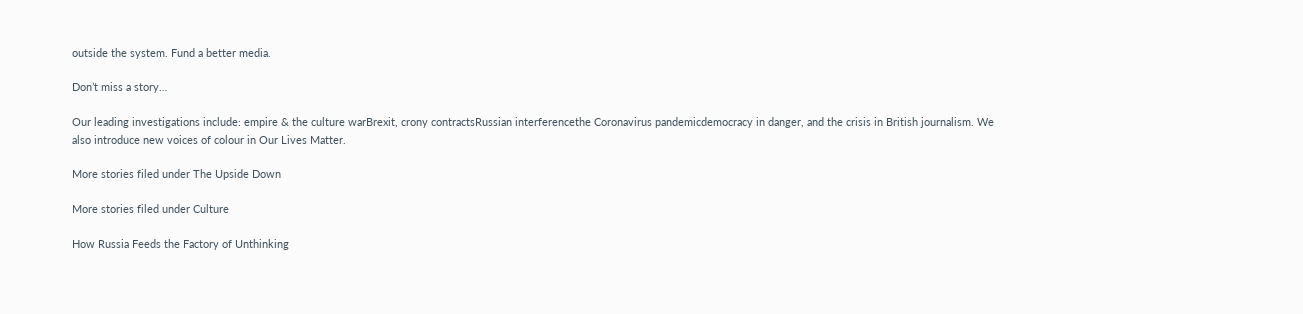outside the system. Fund a better media.

Don’t miss a story…

Our leading investigations include: empire & the culture warBrexit, crony contractsRussian interferencethe Coronavirus pandemicdemocracy in danger, and the crisis in British journalism. We also introduce new voices of colour in Our Lives Matter.

More stories filed under The Upside Down

More stories filed under Culture

How Russia Feeds the Factory of Unthinking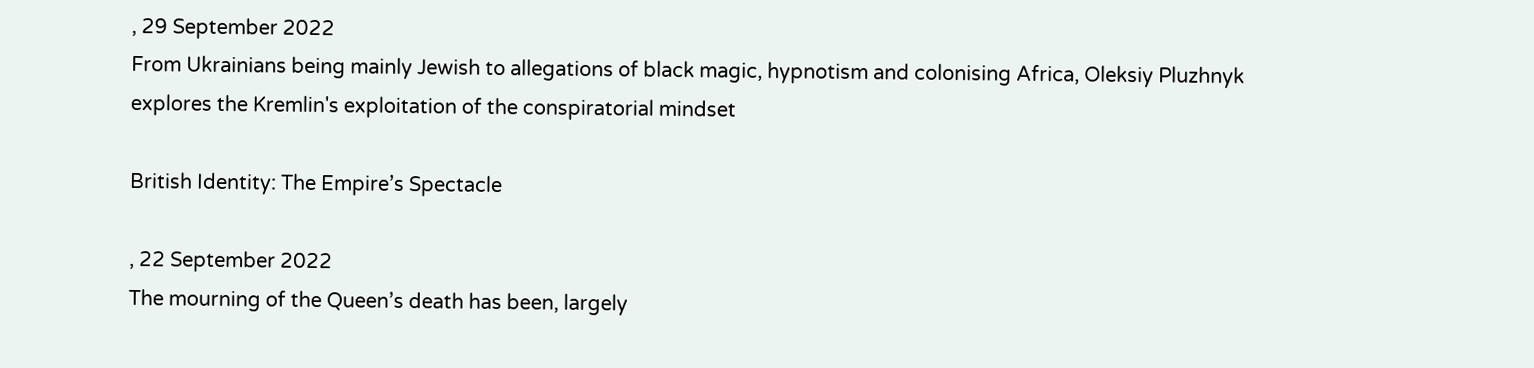, 29 September 2022
From Ukrainians being mainly Jewish to allegations of black magic, hypnotism and colonising Africa, Oleksiy Pluzhnyk explores the Kremlin's exploitation of the conspiratorial mindset

British Identity: The Empire’s Spectacle

, 22 September 2022
The mourning of the Queen’s death has been, largely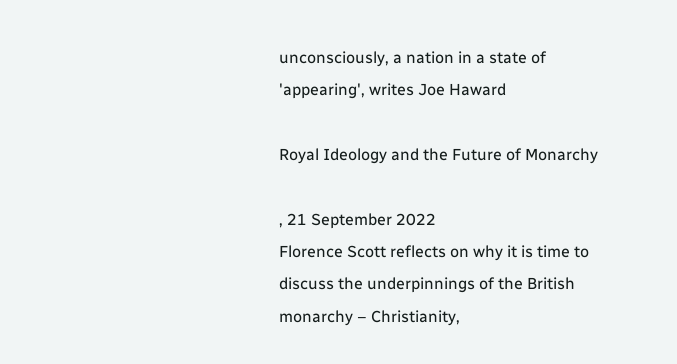unconsciously, a nation in a state of 'appearing', writes Joe Haward

Royal Ideology and the Future of Monarchy

, 21 September 2022
Florence Scott reflects on why it is time to discuss the underpinnings of the British monarchy – Christianity,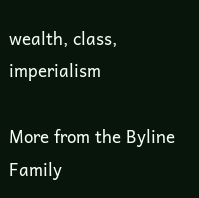wealth, class, imperialism

More from the Byline Family